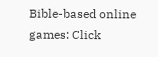Bible-based online games: Click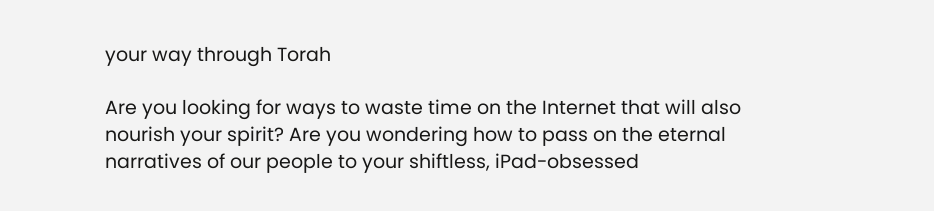your way through Torah

Are you looking for ways to waste time on the Internet that will also nourish your spirit? Are you wondering how to pass on the eternal narratives of our people to your shiftless, iPad-obsessed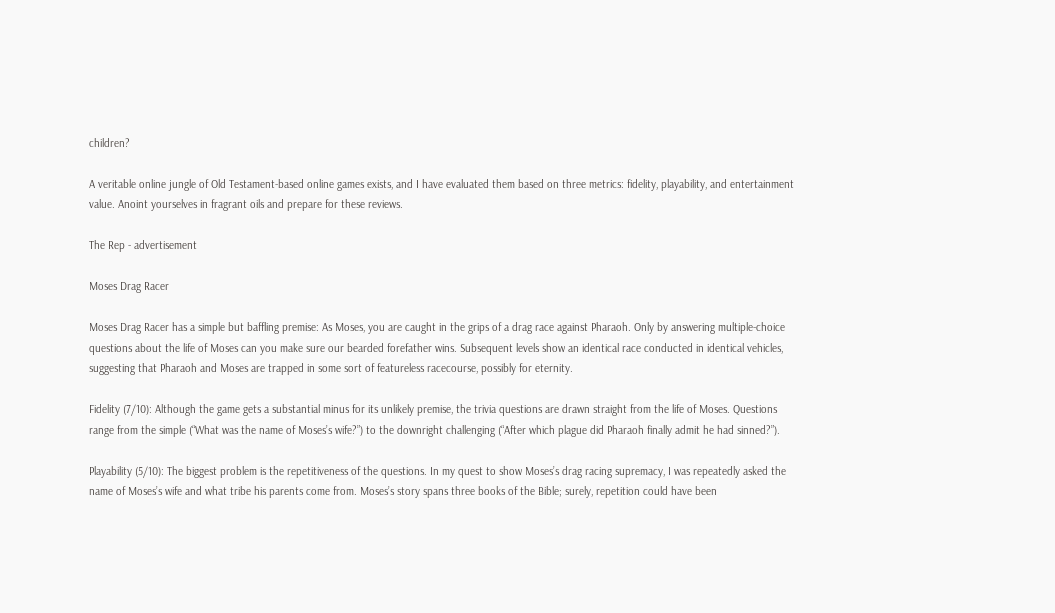children?

A veritable online jungle of Old Testament-based online games exists, and I have evaluated them based on three metrics: fidelity, playability, and entertainment value. Anoint yourselves in fragrant oils and prepare for these reviews.

The Rep - advertisement

Moses Drag Racer

Moses Drag Racer has a simple but baffling premise: As Moses, you are caught in the grips of a drag race against Pharaoh. Only by answering multiple-choice questions about the life of Moses can you make sure our bearded forefather wins. Subsequent levels show an identical race conducted in identical vehicles, suggesting that Pharaoh and Moses are trapped in some sort of featureless racecourse, possibly for eternity.

Fidelity (7/10): Although the game gets a substantial minus for its unlikely premise, the trivia questions are drawn straight from the life of Moses. Questions range from the simple (“What was the name of Moses’s wife?”) to the downright challenging (“After which plague did Pharaoh finally admit he had sinned?”).

Playability (5/10): The biggest problem is the repetitiveness of the questions. In my quest to show Moses’s drag racing supremacy, I was repeatedly asked the name of Moses’s wife and what tribe his parents come from. Moses’s story spans three books of the Bible; surely, repetition could have been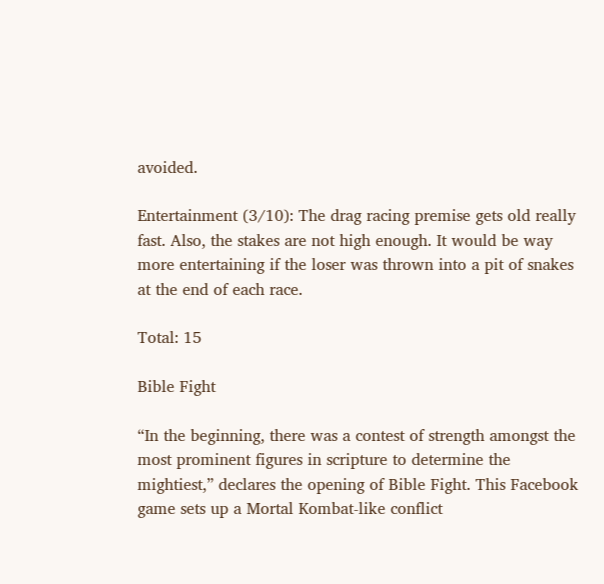avoided.

Entertainment (3/10): The drag racing premise gets old really fast. Also, the stakes are not high enough. It would be way more entertaining if the loser was thrown into a pit of snakes at the end of each race.

Total: 15

Bible Fight

“In the beginning, there was a contest of strength amongst the most prominent figures in scripture to determine the mightiest,” declares the opening of Bible Fight. This Facebook game sets up a Mortal Kombat-like conflict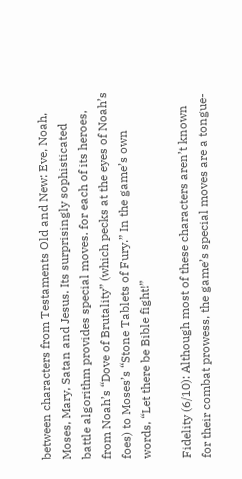between characters from Testaments Old and New: Eve, Noah, Moses, Mary, Satan and Jesus. Its surprisingly sophisticated battle algorithm provides special moves. for each of its heroes, from Noah’s “Dove of Brutality” (which pecks at the eyes of Noah’s foes) to Moses’s “Stone Tablets of Fury.” In the game’s own words, “Let there be Bible fight!”

Fidelity (6/10): Although most of these characters aren’t known for their combat prowess, the game’s special moves are a tongue-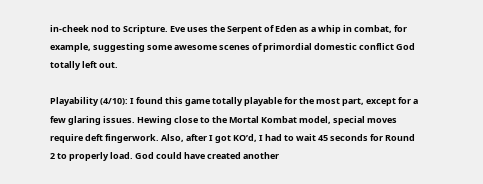in-cheek nod to Scripture. Eve uses the Serpent of Eden as a whip in combat, for example, suggesting some awesome scenes of primordial domestic conflict God totally left out.

Playability (4/10): I found this game totally playable for the most part, except for a few glaring issues. Hewing close to the Mortal Kombat model, special moves require deft fingerwork. Also, after I got KO’d, I had to wait 45 seconds for Round 2 to properly load. God could have created another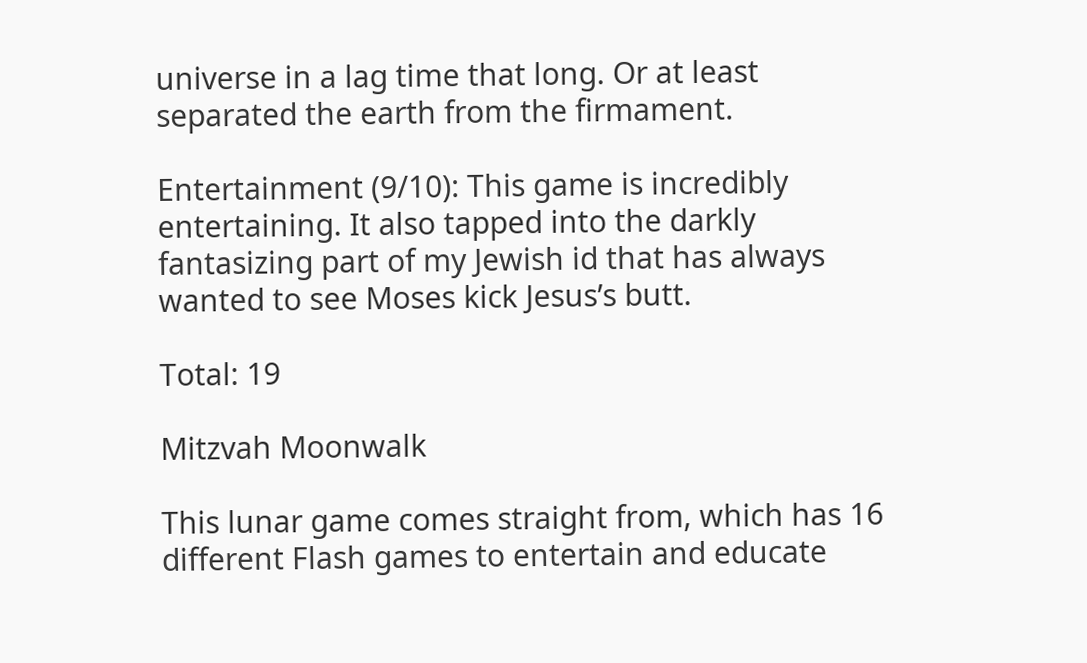universe in a lag time that long. Or at least separated the earth from the firmament.

Entertainment (9/10): This game is incredibly entertaining. It also tapped into the darkly fantasizing part of my Jewish id that has always wanted to see Moses kick Jesus’s butt.

Total: 19

Mitzvah Moonwalk

This lunar game comes straight from, which has 16 different Flash games to entertain and educate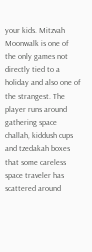your kids. Mitzvah Moonwalk is one of the only games not directly tied to a holiday and also one of the strangest. The player runs around gathering space challah, kiddush cups and tzedakah boxes that some careless space traveler has scattered around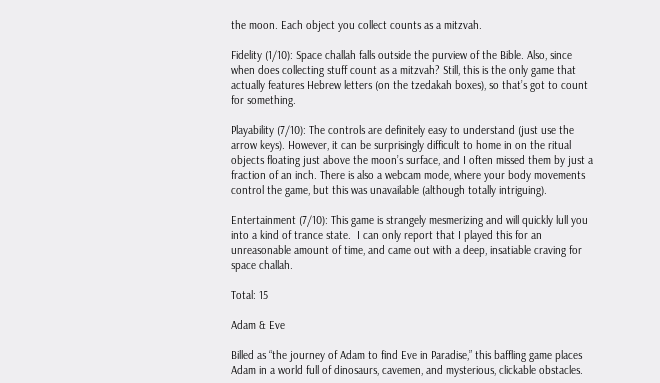the moon. Each object you collect counts as a mitzvah.

Fidelity (1/10): Space challah falls outside the purview of the Bible. Also, since when does collecting stuff count as a mitzvah? Still, this is the only game that actually features Hebrew letters (on the tzedakah boxes), so that’s got to count for something.

Playability (7/10): The controls are definitely easy to understand (just use the arrow keys). However, it can be surprisingly difficult to home in on the ritual objects floating just above the moon’s surface, and I often missed them by just a fraction of an inch. There is also a webcam mode, where your body movements control the game, but this was unavailable (although totally intriguing).

Entertainment (7/10): This game is strangely mesmerizing and will quickly lull you into a kind of trance state.  I can only report that I played this for an unreasonable amount of time, and came out with a deep, insatiable craving for space challah.

Total: 15

Adam & Eve

Billed as “the journey of Adam to find Eve in Paradise,” this baffling game places Adam in a world full of dinosaurs, cavemen, and mysterious, clickable obstacles.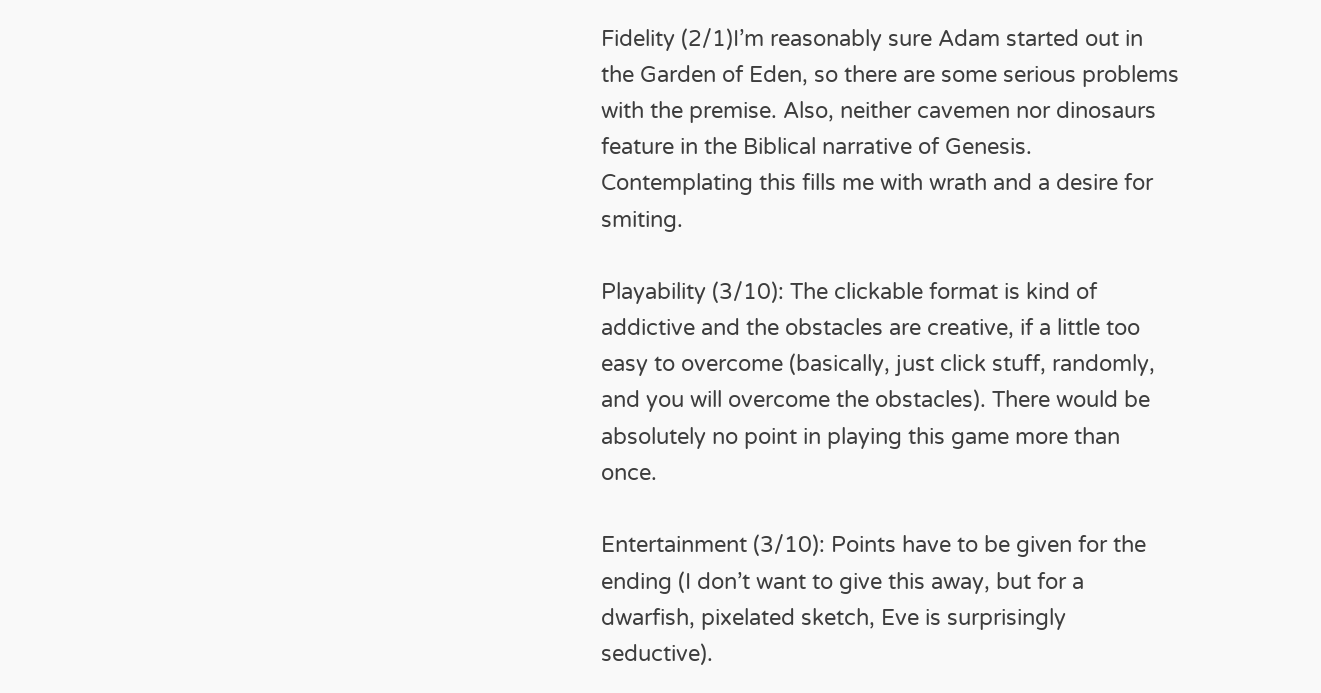Fidelity (2/1)I’m reasonably sure Adam started out in the Garden of Eden, so there are some serious problems with the premise. Also, neither cavemen nor dinosaurs feature in the Biblical narrative of Genesis. Contemplating this fills me with wrath and a desire for smiting.

Playability (3/10): The clickable format is kind of addictive and the obstacles are creative, if a little too easy to overcome (basically, just click stuff, randomly, and you will overcome the obstacles). There would be absolutely no point in playing this game more than once.

Entertainment (3/10): Points have to be given for the ending (I don’t want to give this away, but for a dwarfish, pixelated sketch, Eve is surprisingly seductive).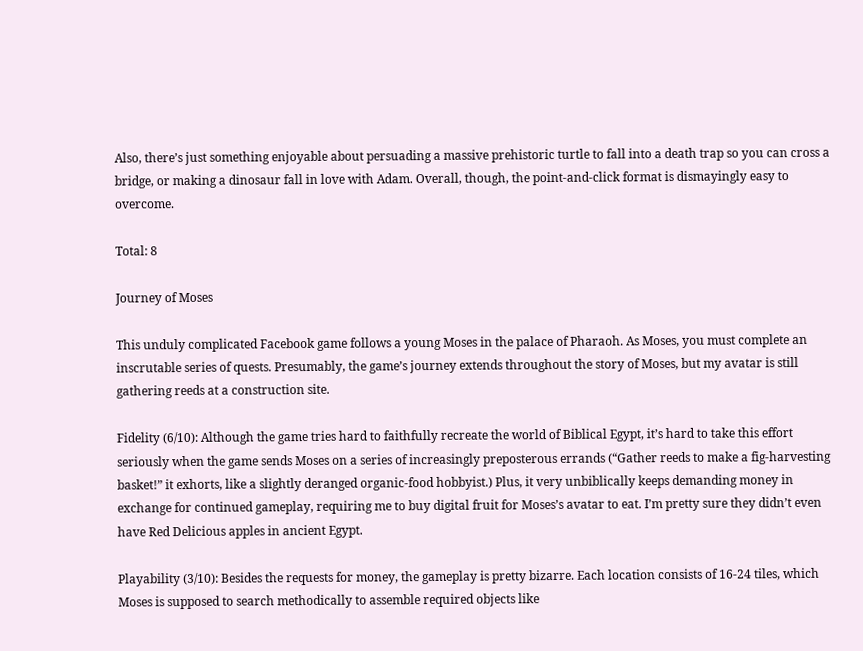Also, there’s just something enjoyable about persuading a massive prehistoric turtle to fall into a death trap so you can cross a bridge, or making a dinosaur fall in love with Adam. Overall, though, the point-and-click format is dismayingly easy to overcome.

Total: 8

Journey of Moses

This unduly complicated Facebook game follows a young Moses in the palace of Pharaoh. As Moses, you must complete an inscrutable series of quests. Presumably, the game’s journey extends throughout the story of Moses, but my avatar is still gathering reeds at a construction site.

Fidelity (6/10): Although the game tries hard to faithfully recreate the world of Biblical Egypt, it’s hard to take this effort seriously when the game sends Moses on a series of increasingly preposterous errands (“Gather reeds to make a fig-harvesting basket!” it exhorts, like a slightly deranged organic-food hobbyist.) Plus, it very unbiblically keeps demanding money in exchange for continued gameplay, requiring me to buy digital fruit for Moses’s avatar to eat. I’m pretty sure they didn’t even have Red Delicious apples in ancient Egypt.

Playability (3/10): Besides the requests for money, the gameplay is pretty bizarre. Each location consists of 16-24 tiles, which Moses is supposed to search methodically to assemble required objects like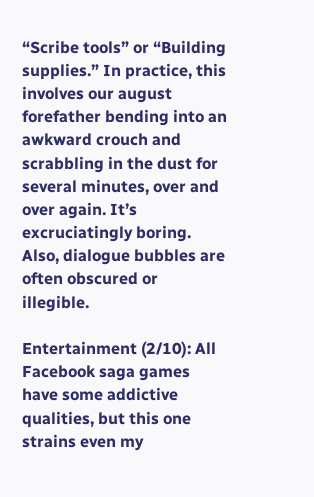“Scribe tools” or “Building supplies.” In practice, this involves our august forefather bending into an awkward crouch and scrabbling in the dust for several minutes, over and over again. It’s excruciatingly boring. Also, dialogue bubbles are often obscured or illegible.

Entertainment (2/10): All Facebook saga games have some addictive qualities, but this one strains even my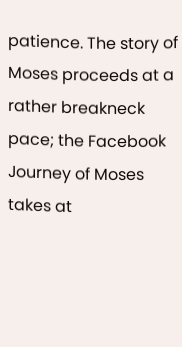patience. The story of Moses proceeds at a rather breakneck pace; the Facebook Journey of Moses takes at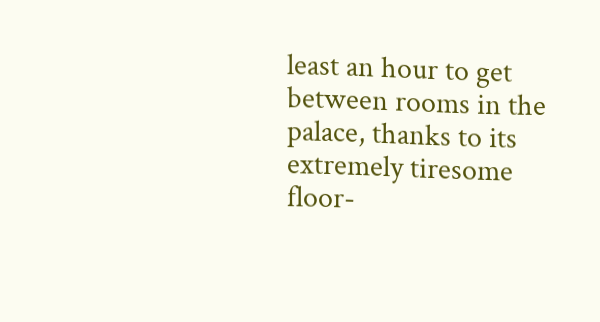least an hour to get between rooms in the palace, thanks to its extremely tiresome floor-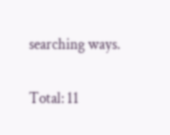searching ways.

Total: 11